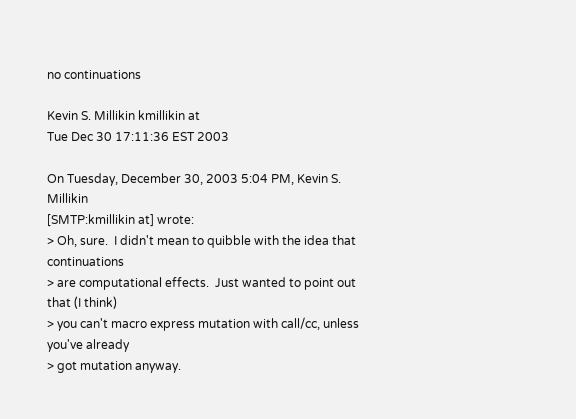no continuations

Kevin S. Millikin kmillikin at
Tue Dec 30 17:11:36 EST 2003

On Tuesday, December 30, 2003 5:04 PM, Kevin S. Millikin
[SMTP:kmillikin at] wrote:
> Oh, sure.  I didn't mean to quibble with the idea that continuations
> are computational effects.  Just wanted to point out that (I think)
> you can't macro express mutation with call/cc, unless you've already
> got mutation anyway.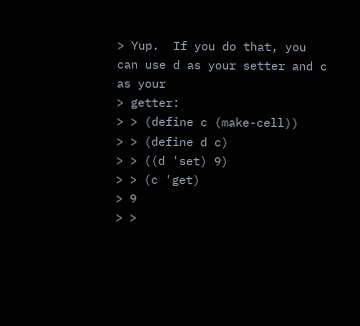> Yup.  If you do that, you can use d as your setter and c as your
> getter:
> > (define c (make-cell))
> > (define d c)
> > ((d 'set) 9)
> > (c 'get)
> 9
> >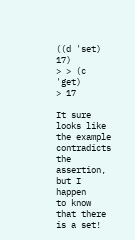((d 'set) 17)
> > (c 'get)
> 17

It sure looks like the example contradicts the assertion, but I happen
to know that there is a set!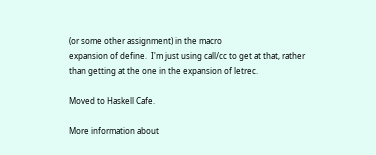(or some other assignment) in the macro
expansion of define.  I'm just using call/cc to get at that, rather
than getting at the one in the expansion of letrec.

Moved to Haskell Cafe.

More information about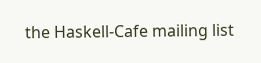the Haskell-Cafe mailing list